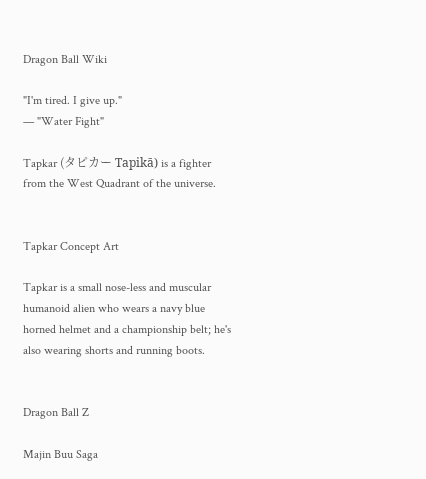Dragon Ball Wiki

"I'm tired. I give up."
— "Water Fight"

Tapkar (タピカー Tapikā) is a fighter from the West Quadrant of the universe.


Tapkar Concept Art

Tapkar is a small nose-less and muscular humanoid alien who wears a navy blue horned helmet and a championship belt; he's also wearing shorts and running boots.


Dragon Ball Z

Majin Buu Saga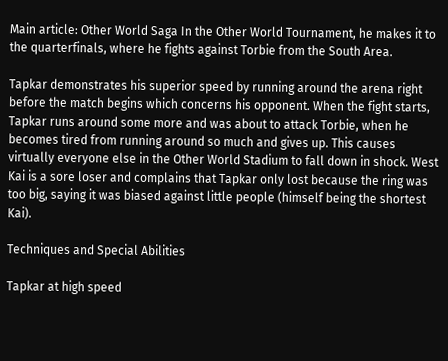Main article: Other World Saga In the Other World Tournament, he makes it to the quarterfinals, where he fights against Torbie from the South Area.

Tapkar demonstrates his superior speed by running around the arena right before the match begins which concerns his opponent. When the fight starts, Tapkar runs around some more and was about to attack Torbie, when he becomes tired from running around so much and gives up. This causes virtually everyone else in the Other World Stadium to fall down in shock. West Kai is a sore loser and complains that Tapkar only lost because the ring was too big, saying it was biased against little people (himself being the shortest Kai).

Techniques and Special Abilities

Tapkar at high speed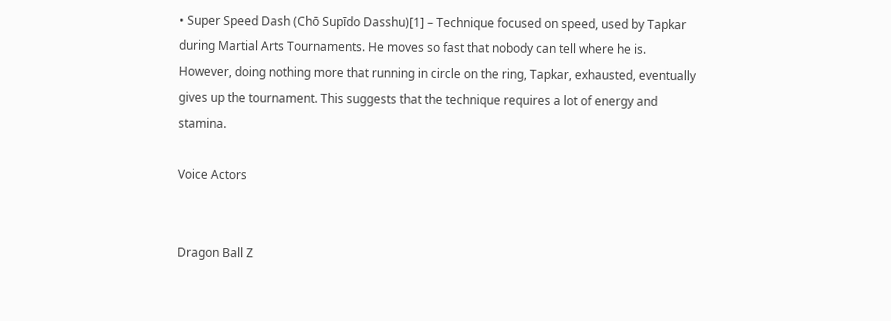• Super Speed Dash (Chō Supīdo Dasshu)[1] – Technique focused on speed, used by Tapkar during Martial Arts Tournaments. He moves so fast that nobody can tell where he is. However, doing nothing more that running in circle on the ring, Tapkar, exhausted, eventually gives up the tournament. This suggests that the technique requires a lot of energy and stamina.

Voice Actors


Dragon Ball Z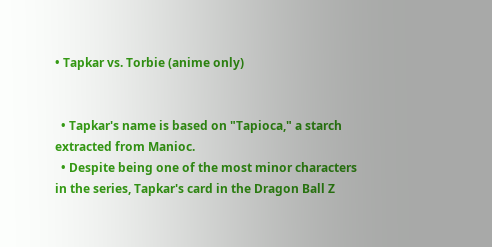• Tapkar vs. Torbie (anime only)


  • Tapkar's name is based on "Tapioca," a starch extracted from Manioc.
  • Despite being one of the most minor characters in the series, Tapkar's card in the Dragon Ball Z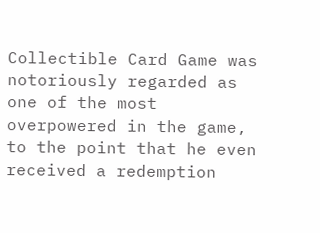Collectible Card Game was notoriously regarded as one of the most overpowered in the game, to the point that he even received a redemption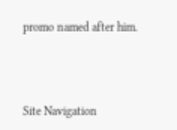promo named after him.



Site Navigation